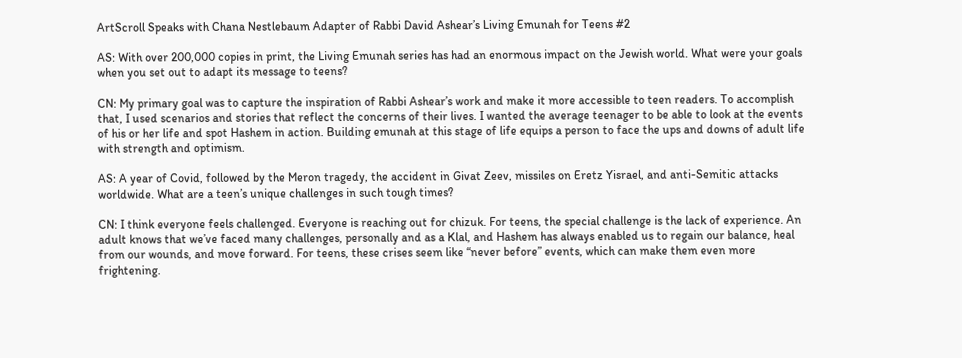ArtScroll Speaks with Chana Nestlebaum Adapter of Rabbi David Ashear’s Living Emunah for Teens #2

AS: With over 200,000 copies in print, the Living Emunah series has had an enormous impact on the Jewish world. What were your goals when you set out to adapt its message to teens?

CN: My primary goal was to capture the inspiration of Rabbi Ashear’s work and make it more accessible to teen readers. To accomplish that, I used scenarios and stories that reflect the concerns of their lives. I wanted the average teenager to be able to look at the events of his or her life and spot Hashem in action. Building emunah at this stage of life equips a person to face the ups and downs of adult life with strength and optimism.

AS: A year of Covid, followed by the Meron tragedy, the accident in Givat Zeev, missiles on Eretz Yisrael, and anti-Semitic attacks worldwide. What are a teen’s unique challenges in such tough times?

CN: I think everyone feels challenged. Everyone is reaching out for chizuk. For teens, the special challenge is the lack of experience. An adult knows that we’ve faced many challenges, personally and as a Klal, and Hashem has always enabled us to regain our balance, heal from our wounds, and move forward. For teens, these crises seem like “never before” events, which can make them even more frightening.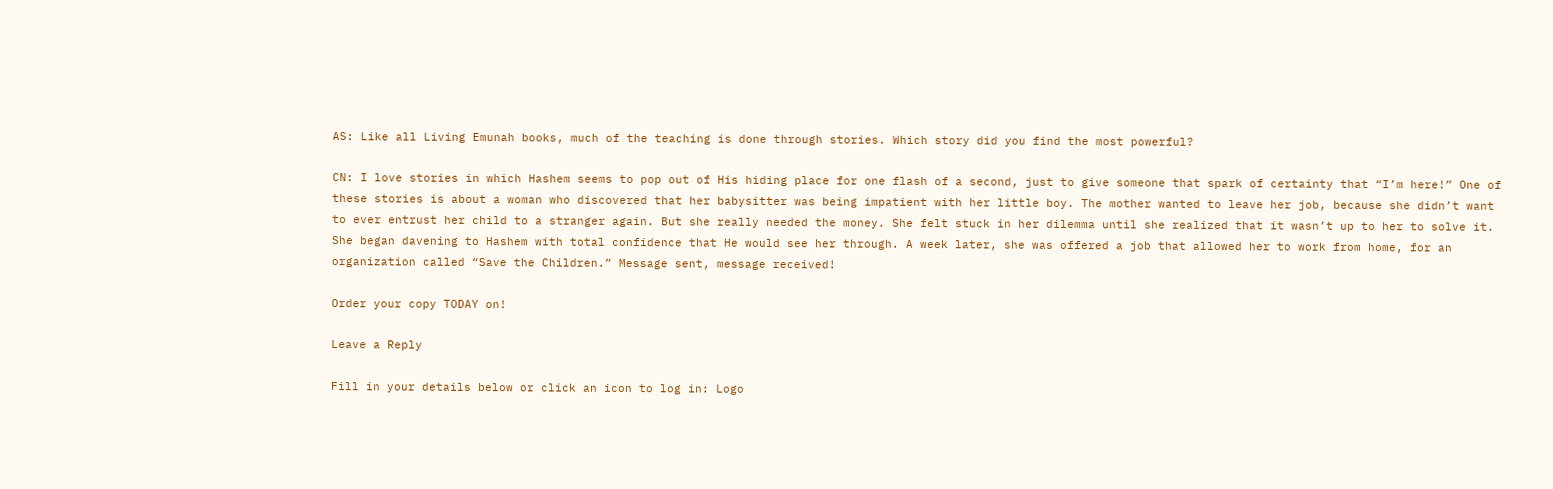AS: Like all Living Emunah books, much of the teaching is done through stories. Which story did you find the most powerful?

CN: I love stories in which Hashem seems to pop out of His hiding place for one flash of a second, just to give someone that spark of certainty that “I’m here!” One of these stories is about a woman who discovered that her babysitter was being impatient with her little boy. The mother wanted to leave her job, because she didn’t want to ever entrust her child to a stranger again. But she really needed the money. She felt stuck in her dilemma until she realized that it wasn’t up to her to solve it. She began davening to Hashem with total confidence that He would see her through. A week later, she was offered a job that allowed her to work from home, for an organization called “Save the Children.” Message sent, message received!

Order your copy TODAY on!

Leave a Reply

Fill in your details below or click an icon to log in: Logo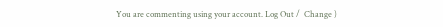You are commenting using your account. Log Out /  Change )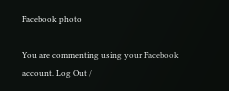Facebook photo

You are commenting using your Facebook account. Log Out /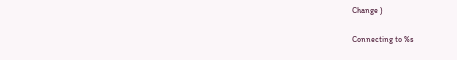Change )

Connecting to %s